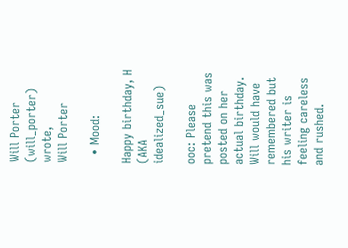Will Porter (will_porter) wrote,
Will Porter

  • Mood:

Happy birthday, H (AKA idealized_sue)

ooc: Please pretend this was posted on her actual birthday. Will would have remembered but his writer is feeling careless and rushed.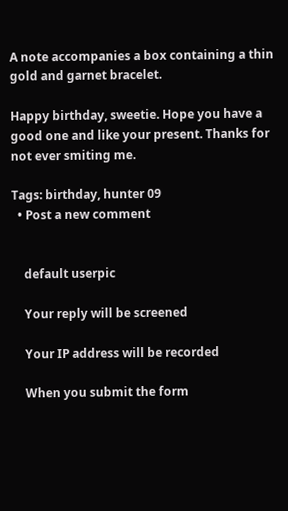A note accompanies a box containing a thin gold and garnet bracelet.

Happy birthday, sweetie. Hope you have a good one and like your present. Thanks for not ever smiting me.

Tags: birthday, hunter 09
  • Post a new comment


    default userpic

    Your reply will be screened

    Your IP address will be recorded

    When you submit the form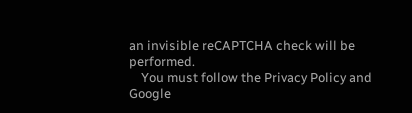an invisible reCAPTCHA check will be performed.
    You must follow the Privacy Policy and Google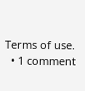Terms of use.
  • 1 comment